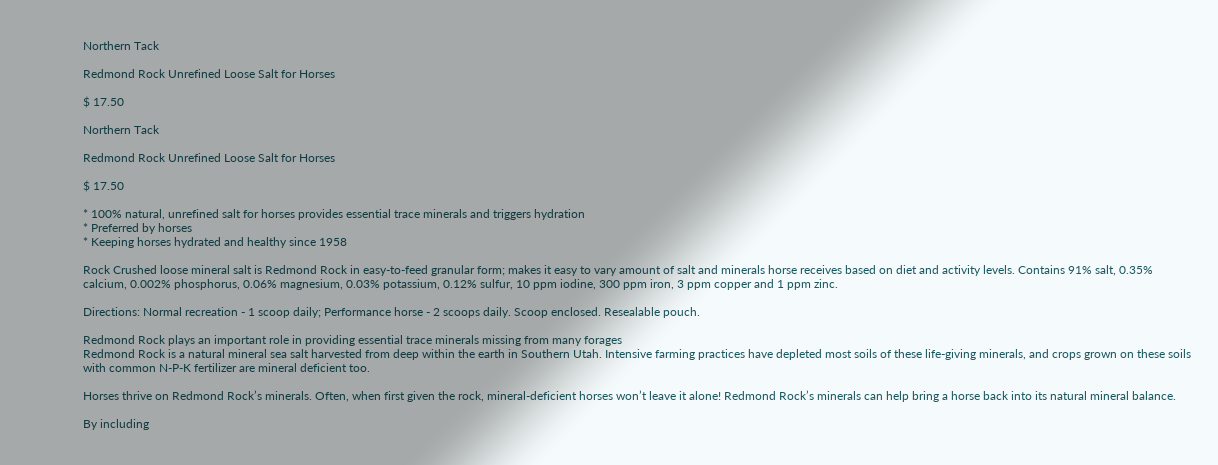Northern Tack

Redmond Rock Unrefined Loose Salt for Horses

$ 17.50

Northern Tack

Redmond Rock Unrefined Loose Salt for Horses

$ 17.50

* 100% natural, unrefined salt for horses provides essential trace minerals and triggers hydration
* Preferred by horses
* Keeping horses hydrated and healthy since 1958

Rock Crushed loose mineral salt is Redmond Rock in easy-to-feed granular form; makes it easy to vary amount of salt and minerals horse receives based on diet and activity levels. Contains 91% salt, 0.35% calcium, 0.002% phosphorus, 0.06% magnesium, 0.03% potassium, 0.12% sulfur, 10 ppm iodine, 300 ppm iron, 3 ppm copper and 1 ppm zinc.

Directions: Normal recreation - 1 scoop daily; Performance horse - 2 scoops daily. Scoop enclosed. Resealable pouch.

Redmond Rock plays an important role in providing essential trace minerals missing from many forages
Redmond Rock is a natural mineral sea salt harvested from deep within the earth in Southern Utah. Intensive farming practices have depleted most soils of these life-giving minerals, and crops grown on these soils with common N-P-K fertilizer are mineral deficient too.

Horses thrive on Redmond Rock’s minerals. Often, when first given the rock, mineral-deficient horses won’t leave it alone! Redmond Rock’s minerals can help bring a horse back into its natural mineral balance.

By including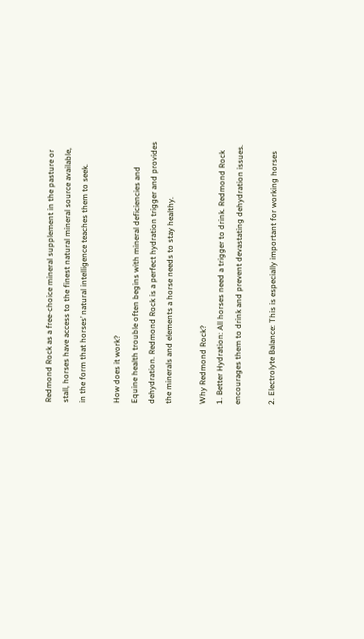Redmond Rock as a free-choice mineral supplement in the pasture or stall, horses have access to the finest natural mineral source available, in the form that horses’ natural intelligence teaches them to seek.

How does it work?
Equine health trouble often begins with mineral deficiencies and dehydration. Redmond Rock is a perfect hydration trigger and provides the minerals and elements a horse needs to stay healthy.

Why Redmond Rock?
1. Better Hydration: All horses need a trigger to drink. Redmond Rock encourages them to drink and prevent devastating dehydration issues.

2. Electrolyte Balance: This is especially important for working horses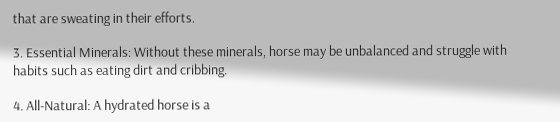that are sweating in their efforts.

3. Essential Minerals: Without these minerals, horse may be unbalanced and struggle with habits such as eating dirt and cribbing.

4. All-Natural: A hydrated horse is a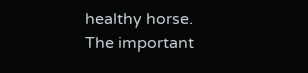healthy horse. The important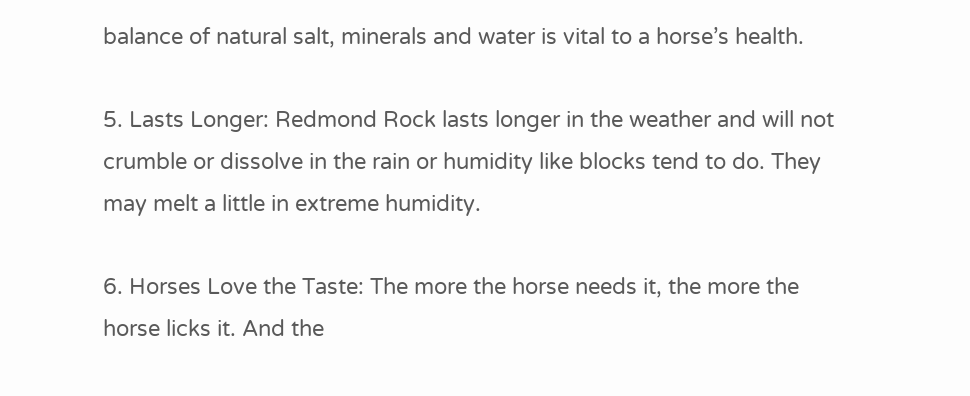balance of natural salt, minerals and water is vital to a horse’s health.

5. Lasts Longer: Redmond Rock lasts longer in the weather and will not crumble or dissolve in the rain or humidity like blocks tend to do. They may melt a little in extreme humidity.

6. Horses Love the Taste: The more the horse needs it, the more the horse licks it. And the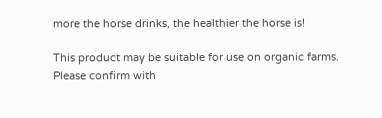more the horse drinks, the healthier the horse is!

This product may be suitable for use on organic farms. Please confirm with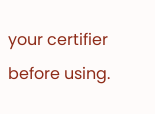your certifier before using.